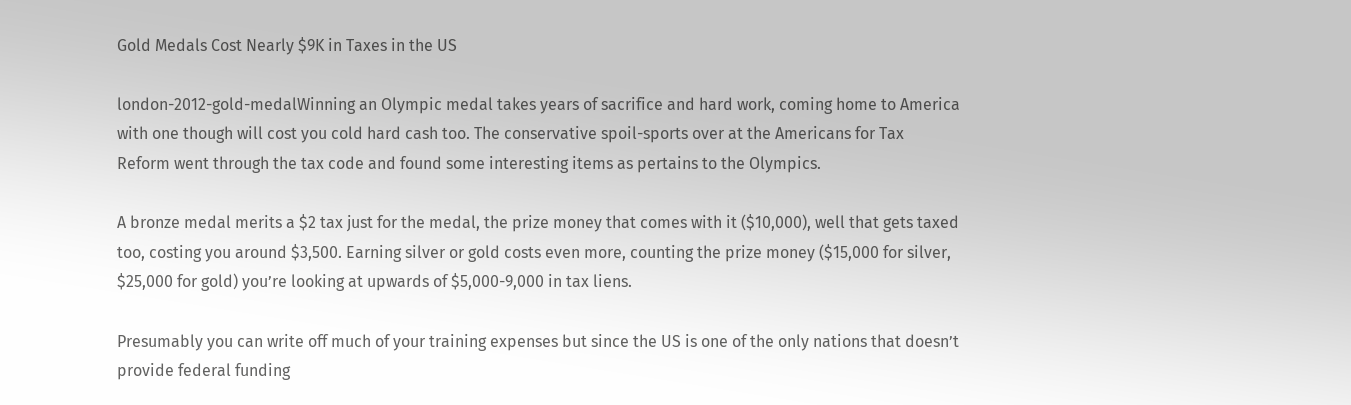Gold Medals Cost Nearly $9K in Taxes in the US

london-2012-gold-medalWinning an Olympic medal takes years of sacrifice and hard work, coming home to America with one though will cost you cold hard cash too. The conservative spoil-sports over at the Americans for Tax Reform went through the tax code and found some interesting items as pertains to the Olympics.

A bronze medal merits a $2 tax just for the medal, the prize money that comes with it ($10,000), well that gets taxed too, costing you around $3,500. Earning silver or gold costs even more, counting the prize money ($15,000 for silver, $25,000 for gold) you’re looking at upwards of $5,000-9,000 in tax liens.

Presumably you can write off much of your training expenses but since the US is one of the only nations that doesn’t provide federal funding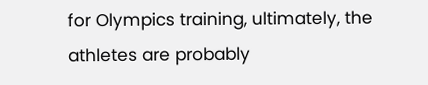for Olympics training, ultimately, the athletes are probably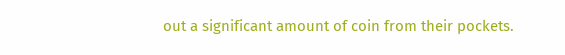out a significant amount of coin from their pockets.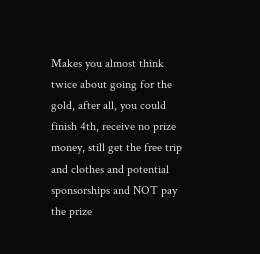Makes you almost think twice about going for the gold, after all, you could finish 4th, receive no prize money, still get the free trip and clothes and potential sponsorships and NOT pay the prize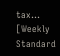tax…
[Weekly Standard